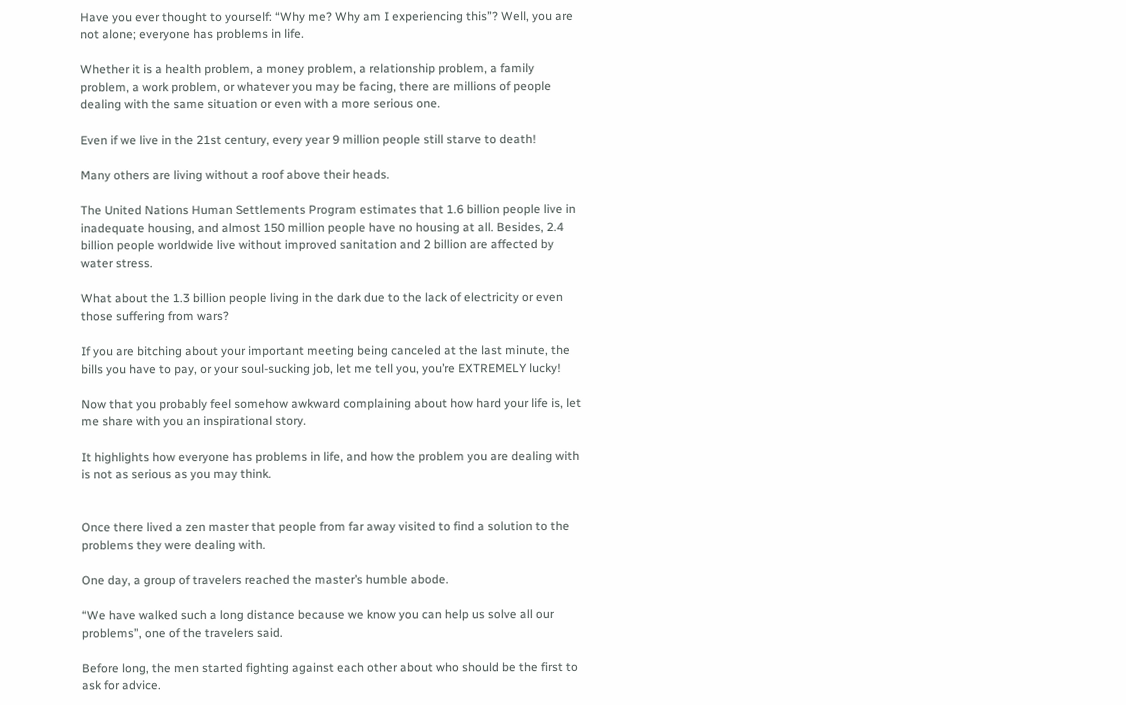Have you ever thought to yourself: “Why me? Why am I experiencing this”? Well, you are not alone; everyone has problems in life.

Whether it is a health problem, a money problem, a relationship problem, a family problem, a work problem, or whatever you may be facing, there are millions of people dealing with the same situation or even with a more serious one.

Even if we live in the 21st century, every year 9 million people still starve to death!

Many others are living without a roof above their heads.

The United Nations Human Settlements Program estimates that 1.6 billion people live in inadequate housing, and almost 150 million people have no housing at all. Besides, 2.4 billion people worldwide live without improved sanitation and 2 billion are affected by water stress.

What about the 1.3 billion people living in the dark due to the lack of electricity or even those suffering from wars?

If you are bitching about your important meeting being canceled at the last minute, the bills you have to pay, or your soul-sucking job, let me tell you, you’re EXTREMELY lucky!

Now that you probably feel somehow awkward complaining about how hard your life is, let me share with you an inspirational story.

It highlights how everyone has problems in life, and how the problem you are dealing with is not as serious as you may think.


Once there lived a zen master that people from far away visited to find a solution to the problems they were dealing with.

One day, a group of travelers reached the master’s humble abode.

“We have walked such a long distance because we know you can help us solve all our problems”, one of the travelers said.

Before long, the men started fighting against each other about who should be the first to ask for advice.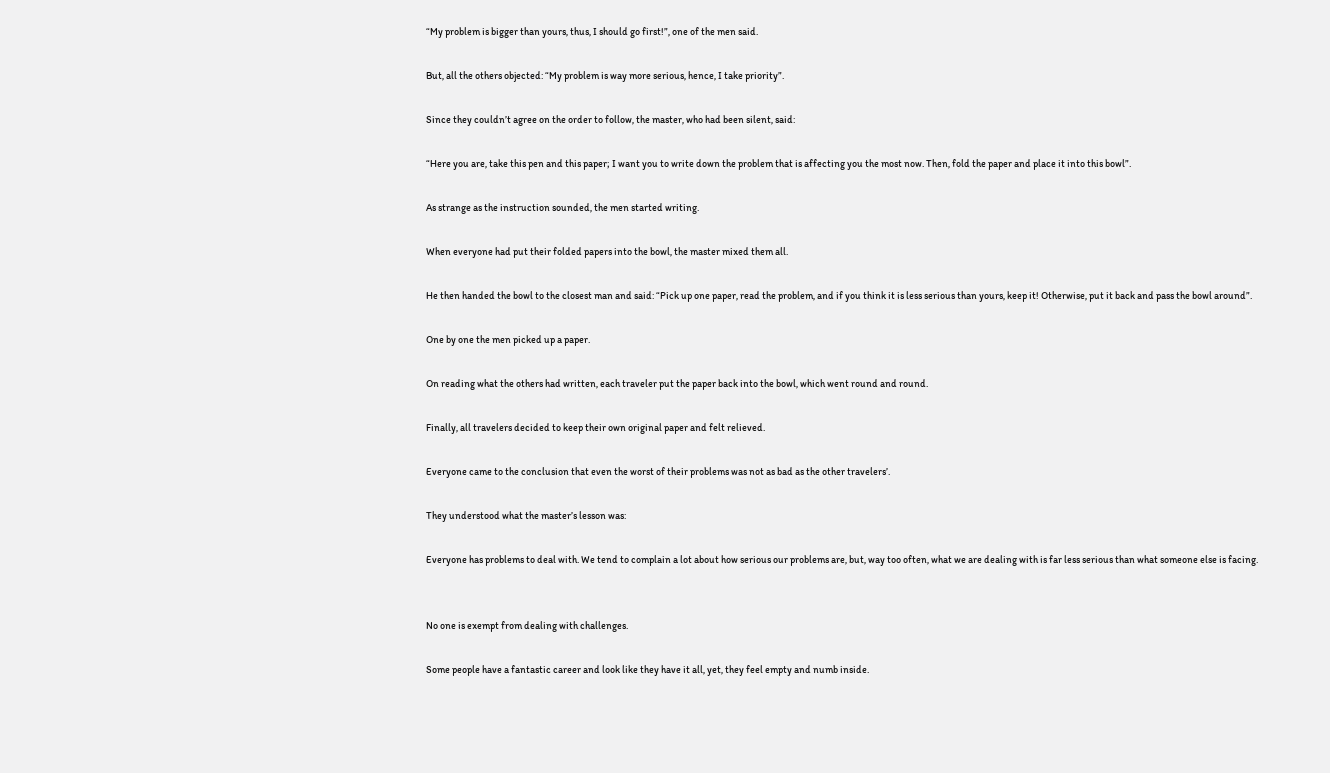“My problem is bigger than yours, thus, I should go first!”, one of the men said.

But, all the others objected: “My problem is way more serious, hence, I take priority”.

Since they couldn’t agree on the order to follow, the master, who had been silent, said:

“Here you are, take this pen and this paper; I want you to write down the problem that is affecting you the most now. Then, fold the paper and place it into this bowl”.

As strange as the instruction sounded, the men started writing.

When everyone had put their folded papers into the bowl, the master mixed them all.

He then handed the bowl to the closest man and said: “Pick up one paper, read the problem, and if you think it is less serious than yours, keep it! Otherwise, put it back and pass the bowl around”.

One by one the men picked up a paper.

On reading what the others had written, each traveler put the paper back into the bowl, which went round and round.

Finally, all travelers decided to keep their own original paper and felt relieved.

Everyone came to the conclusion that even the worst of their problems was not as bad as the other travelers’.

They understood what the master’s lesson was:

Everyone has problems to deal with. We tend to complain a lot about how serious our problems are, but, way too often, what we are dealing with is far less serious than what someone else is facing.


No one is exempt from dealing with challenges.

Some people have a fantastic career and look like they have it all, yet, they feel empty and numb inside.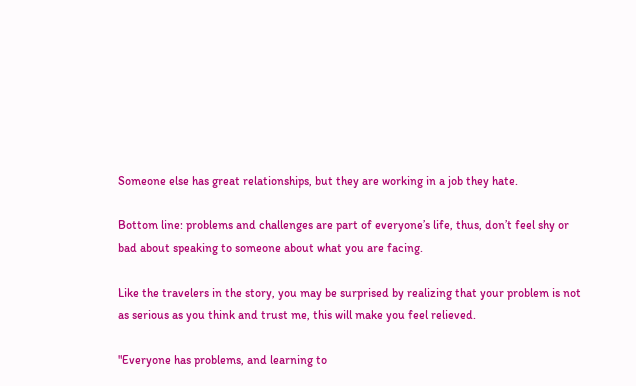Someone else has great relationships, but they are working in a job they hate.

Bottom line: problems and challenges are part of everyone’s life, thus, don’t feel shy or bad about speaking to someone about what you are facing.

Like the travelers in the story, you may be surprised by realizing that your problem is not as serious as you think and trust me, this will make you feel relieved.

"Everyone has problems, and learning to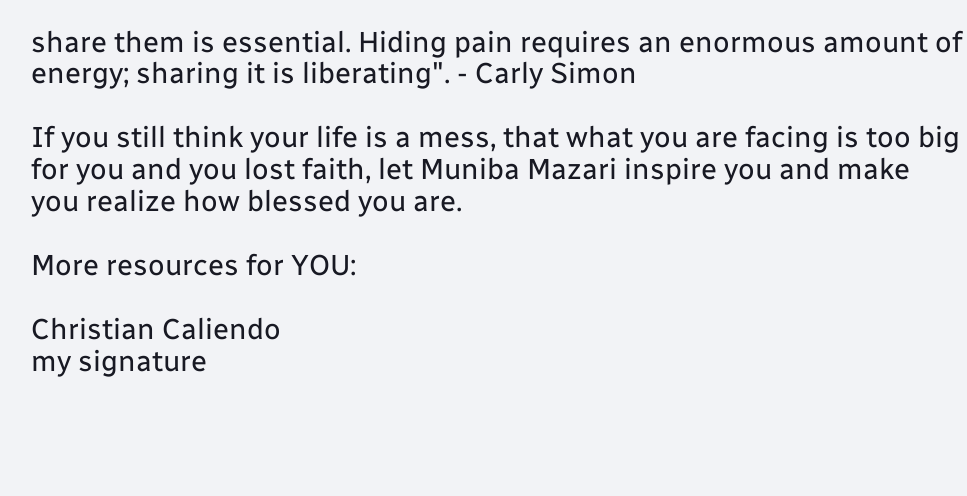share them is essential. Hiding pain requires an enormous amount of energy; sharing it is liberating". - Carly Simon

If you still think your life is a mess, that what you are facing is too big for you and you lost faith, let Muniba Mazari inspire you and make you realize how blessed you are.

More resources for YOU:

Christian Caliendo
my signature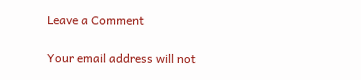Leave a Comment

Your email address will not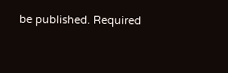be published. Required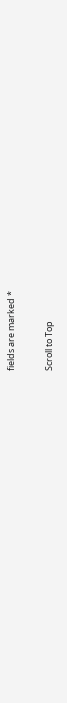fields are marked *

Scroll to Top